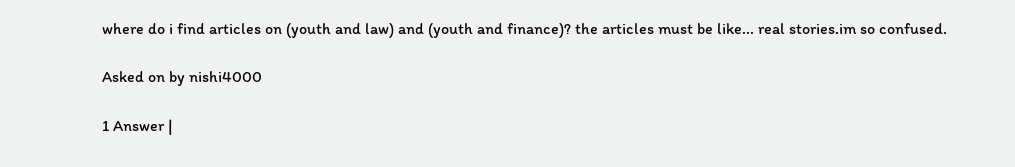where do i find articles on (youth and law) and (youth and finance)? the articles must be like... real stories.im so confused.

Asked on by nishi4000

1 Answer |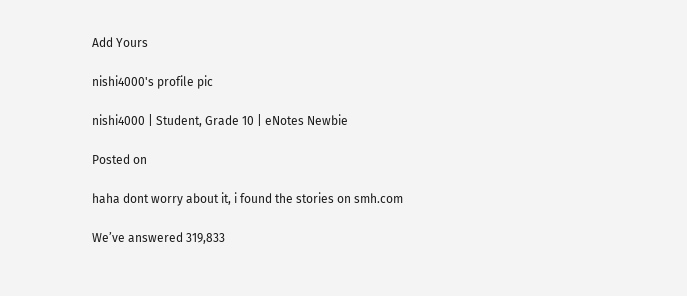Add Yours

nishi4000's profile pic

nishi4000 | Student, Grade 10 | eNotes Newbie

Posted on

haha dont worry about it, i found the stories on smh.com

We’ve answered 319,833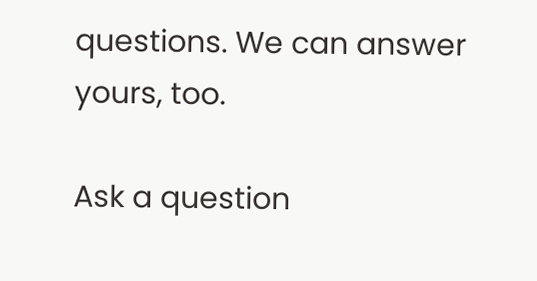questions. We can answer yours, too.

Ask a question